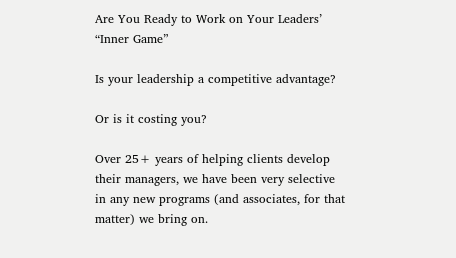Are You Ready to Work on Your Leaders’ “Inner Game”

Is your leadership a competitive advantage?

Or is it costing you?

Over 25+ years of helping clients develop their managers, we have been very selective in any new programs (and associates, for that matter) we bring on.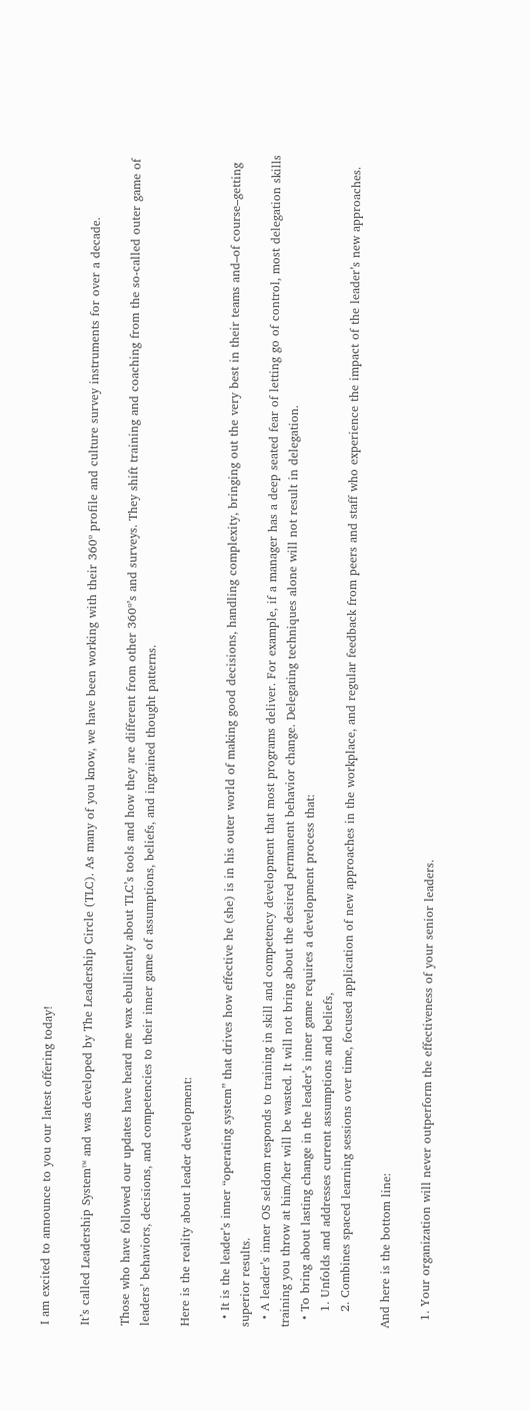I am excited to announce to you our latest offering today!

It’s called Leadership System™ and was developed by The Leadership Circle (TLC). As many of you know, we have been working with their 360º profile and culture survey instruments for over a decade.

Those who have followed our updates have heard me wax ebulliently about TLC’s tools and how they are different from other 360º’s and surveys. They shift training and coaching from the so-called outer game of leaders’ behaviors, decisions, and competencies to their inner game of assumptions, beliefs, and ingrained thought patterns.

Here is the reality about leader development:

  • It is the leader’s inner “operating system” that drives how effective he (she) is in his outer world of making good decisions, handling complexity, bringing out the very best in their teams and–of course–getting superior results.
  • A leader’s inner OS seldom responds to training in skill and competency development that most programs deliver. For example, if a manager has a deep seated fear of letting go of control, most delegation skills training you throw at him/her will be wasted. It will not bring about the desired permanent behavior change. Delegating techniques alone will not result in delegation.
  • To bring about lasting change in the leader’s inner game requires a development process that:
    1. Unfolds and addresses current assumptions and beliefs,
    2. Combines spaced learning sessions over time, focused application of new approaches in the workplace, and regular feedback from peers and staff who experience the impact of the leader’s new approaches.

And here is the bottom line:

  1. Your organization will never outperform the effectiveness of your senior leaders.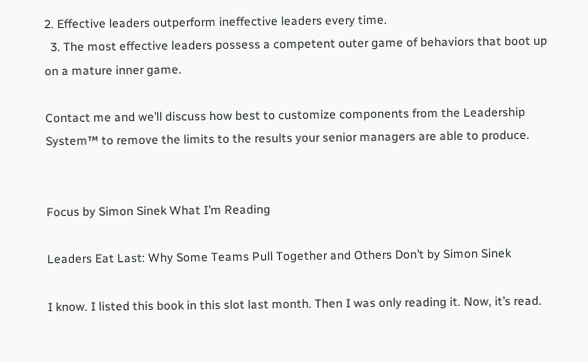2. Effective leaders outperform ineffective leaders every time.
  3. The most effective leaders possess a competent outer game of behaviors that boot up on a mature inner game.

Contact me and we’ll discuss how best to customize components from the Leadership System™ to remove the limits to the results your senior managers are able to produce.


Focus by Simon Sinek What I’m Reading

Leaders Eat Last: Why Some Teams Pull Together and Others Don’t by Simon Sinek

I know. I listed this book in this slot last month. Then I was only reading it. Now, it’s read.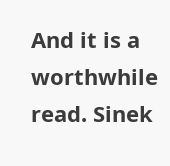And it is a worthwhile read. Sinek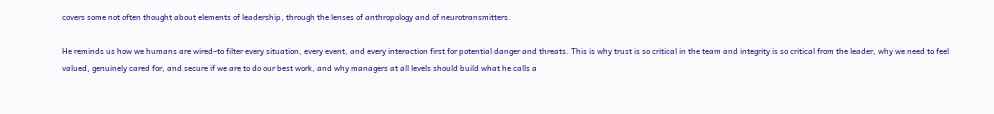covers some not often thought about elements of leadership, through the lenses of anthropology and of neurotransmitters.

He reminds us how we humans are wired–to filter every situation, every event, and every interaction first for potential danger and threats. This is why trust is so critical in the team and integrity is so critical from the leader, why we need to feel valued, genuinely cared for, and secure if we are to do our best work, and why managers at all levels should build what he calls a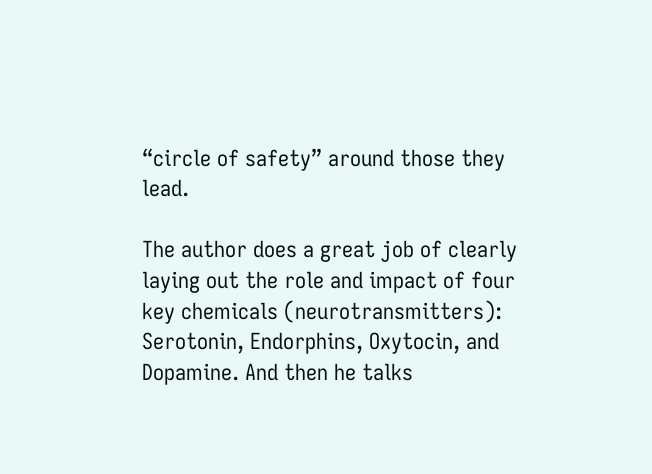“circle of safety” around those they lead.

The author does a great job of clearly laying out the role and impact of four key chemicals (neurotransmitters): Serotonin, Endorphins, Oxytocin, and Dopamine. And then he talks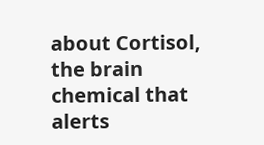about Cortisol, the brain chemical that alerts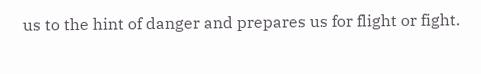us to the hint of danger and prepares us for flight or fight.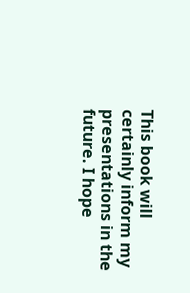This book will certainly inform my presentations in the future. I hope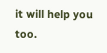it will help you too.